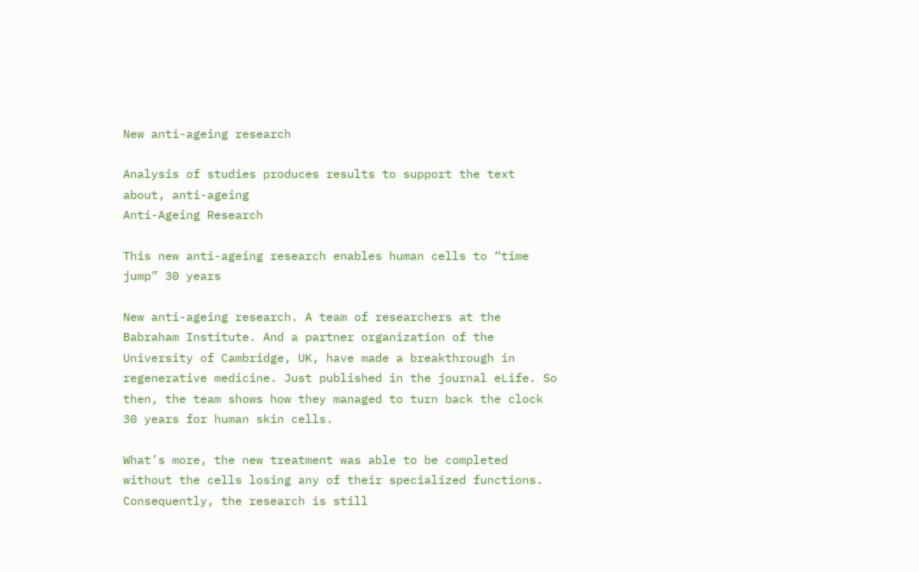New anti-ageing research

Analysis of studies produces results to support the text about, anti-ageing
Anti-Ageing Research

This new anti-ageing research enables human cells to “time jump” 30 years

New anti-ageing research. A team of researchers at the Babraham Institute. And a partner organization of the University of Cambridge, UK, have made a breakthrough in regenerative medicine. Just published in the journal eLife. So then, the team shows how they managed to turn back the clock 30 years for human skin cells.

What’s more, the new treatment was able to be completed without the cells losing any of their specialized functions. Consequently, the research is still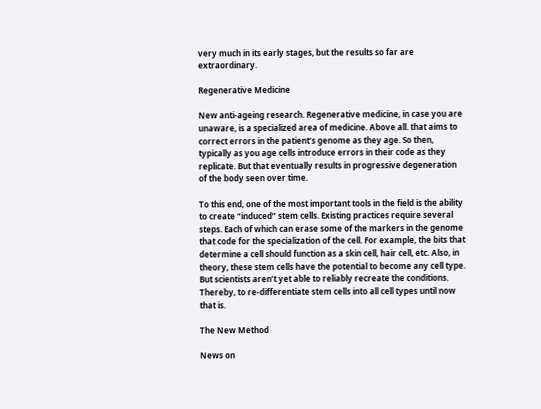very much in its early stages, but the results so far are extraordinary.

Regenerative Medicine

New anti-ageing research. Regenerative medicine, in case you are unaware, is a specialized area of medicine. Above all. that aims to correct errors in the patient’s genome as they age. So then, typically as you age cells introduce errors in their code as they replicate. But that eventually results in progressive degeneration of the body seen over time.

To this end, one of the most important tools in the field is the ability to create “induced” stem cells. Existing practices require several steps. Each of which can erase some of the markers in the genome that code for the specialization of the cell. For example, the bits that determine a cell should function as a skin cell, hair cell, etc. Also, in theory, these stem cells have the potential to become any cell type. But scientists aren’t yet able to reliably recreate the conditions. Thereby, to re-differentiate stem cells into all cell types until now that is.

The New Method

News on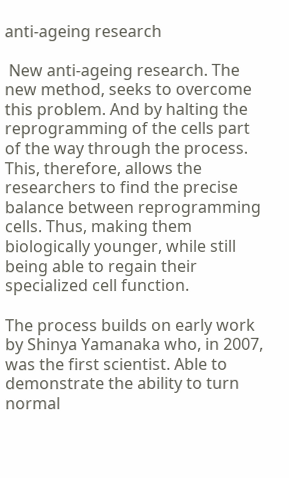anti-ageing research

 New anti-ageing research. The new method, seeks to overcome this problem. And by halting the reprogramming of the cells part of the way through the process. This, therefore, allows the researchers to find the precise balance between reprogramming cells. Thus, making them biologically younger, while still being able to regain their specialized cell function.

The process builds on early work by Shinya Yamanaka who, in 2007, was the first scientist. Able to demonstrate the ability to turn normal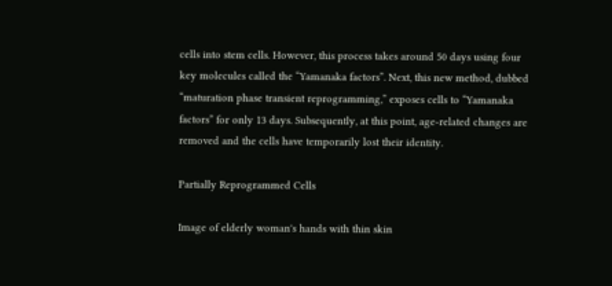cells into stem cells. However, this process takes around 50 days using four key molecules called the “Yamanaka factors”. Next, this new method, dubbed “maturation phase transient reprogramming,” exposes cells to “Yamanaka factors” for only 13 days. Subsequently, at this point, age-related changes are removed and the cells have temporarily lost their identity.

Partially Reprogrammed Cells

Image of elderly woman's hands with thin skin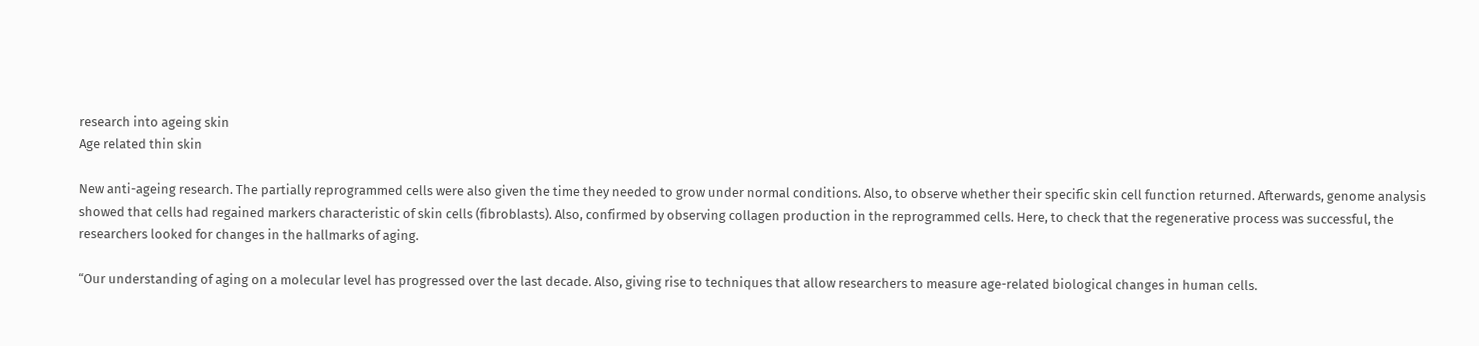research into ageing skin
Age related thin skin

New anti-ageing research. The partially reprogrammed cells were also given the time they needed to grow under normal conditions. Also, to observe whether their specific skin cell function returned. Afterwards, genome analysis showed that cells had regained markers characteristic of skin cells (fibroblasts). Also, confirmed by observing collagen production in the reprogrammed cells. Here, to check that the regenerative process was successful, the researchers looked for changes in the hallmarks of aging.

“Our understanding of aging on a molecular level has progressed over the last decade. Also, giving rise to techniques that allow researchers to measure age-related biological changes in human cells.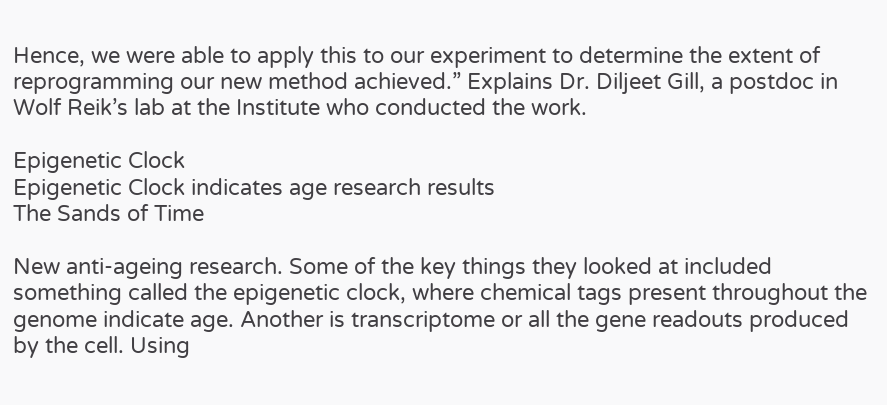Hence, we were able to apply this to our experiment to determine the extent of reprogramming our new method achieved.” Explains Dr. Diljeet Gill, a postdoc in Wolf Reik’s lab at the Institute who conducted the work.

Epigenetic Clock
Epigenetic Clock indicates age research results
The Sands of Time

New anti-ageing research. Some of the key things they looked at included something called the epigenetic clock, where chemical tags present throughout the genome indicate age. Another is transcriptome or all the gene readouts produced by the cell. Using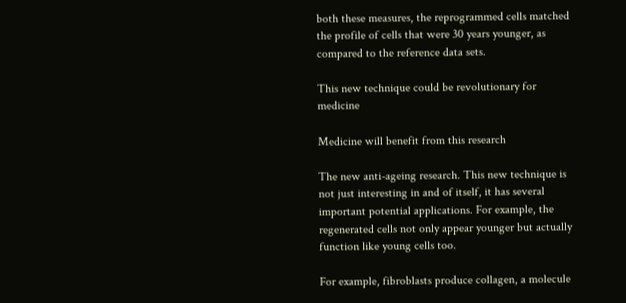both these measures, the reprogrammed cells matched the profile of cells that were 30 years younger, as compared to the reference data sets.

This new technique could be revolutionary for medicine

Medicine will benefit from this research

The new anti-ageing research. This new technique is not just interesting in and of itself, it has several important potential applications. For example, the regenerated cells not only appear younger but actually function like young cells too.

For example, fibroblasts produce collagen, a molecule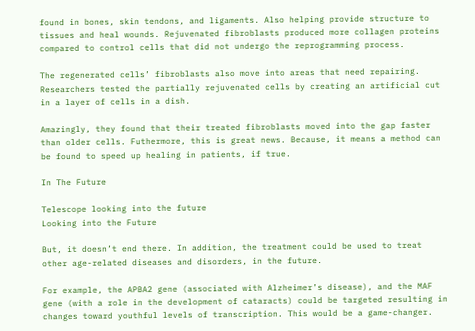found in bones, skin tendons, and ligaments. Also helping provide structure to tissues and heal wounds. Rejuvenated fibroblasts produced more collagen proteins compared to control cells that did not undergo the reprogramming process.

The regenerated cells’ fibroblasts also move into areas that need repairing. Researchers tested the partially rejuvenated cells by creating an artificial cut in a layer of cells in a dish.

Amazingly, they found that their treated fibroblasts moved into the gap faster than older cells. Futhermore, this is great news. Because, it means a method can be found to speed up healing in patients, if true.

In The Future

Telescope looking into the future
Looking into the Future

But, it doesn’t end there. In addition, the treatment could be used to treat other age-related diseases and disorders, in the future.

For example, the APBA2 gene (associated with Alzheimer’s disease), and the MAF gene (with a role in the development of cataracts) could be targeted resulting in changes toward youthful levels of transcription. This would be a game-changer.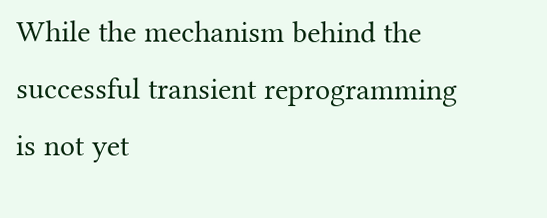While the mechanism behind the successful transient reprogramming is not yet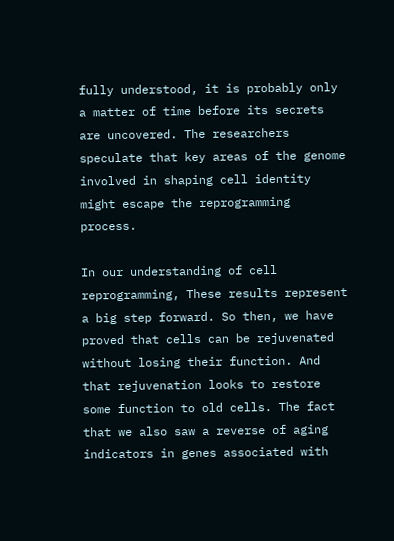fully understood, it is probably only a matter of time before its secrets are uncovered. The researchers speculate that key areas of the genome involved in shaping cell identity might escape the reprogramming process.

In our understanding of cell reprogramming, These results represent a big step forward. So then, we have proved that cells can be rejuvenated without losing their function. And that rejuvenation looks to restore some function to old cells. The fact that we also saw a reverse of aging indicators in genes associated with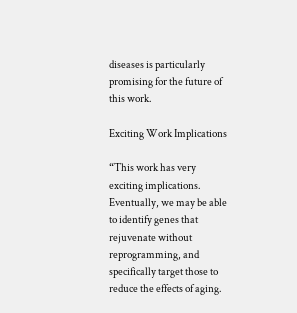diseases is particularly promising for the future of this work.

Exciting Work Implications

“This work has very exciting implications. Eventually, we may be able to identify genes that rejuvenate without reprogramming, and specifically target those to reduce the effects of aging.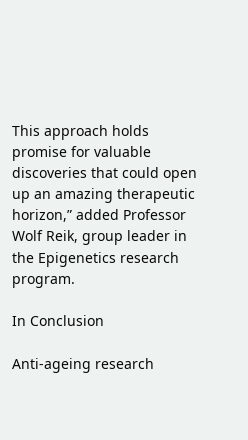This approach holds promise for valuable discoveries that could open up an amazing therapeutic horizon,” added Professor Wolf Reik, group leader in the Epigenetics research program.

In Conclusion

Anti-ageing research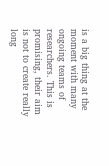is a big thing at the moment with many ongoing teams of researchers. This is promising, their aim is not to create really long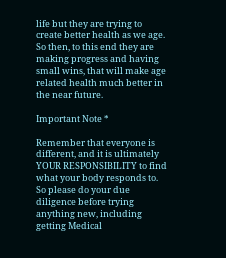life but they are trying to create better health as we age. So then, to this end they are making progress and having small wins, that will make age related health much better in the near future.

Important Note *

Remember that everyone is different, and it is ultimately YOUR RESPONSIBILITY to find what your body responds to. So please do your due diligence before trying anything new, including getting Medical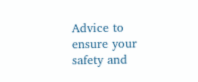Advice to ensure your safety and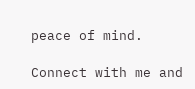peace of mind.

Connect with me and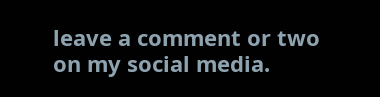leave a comment or two on my social media.